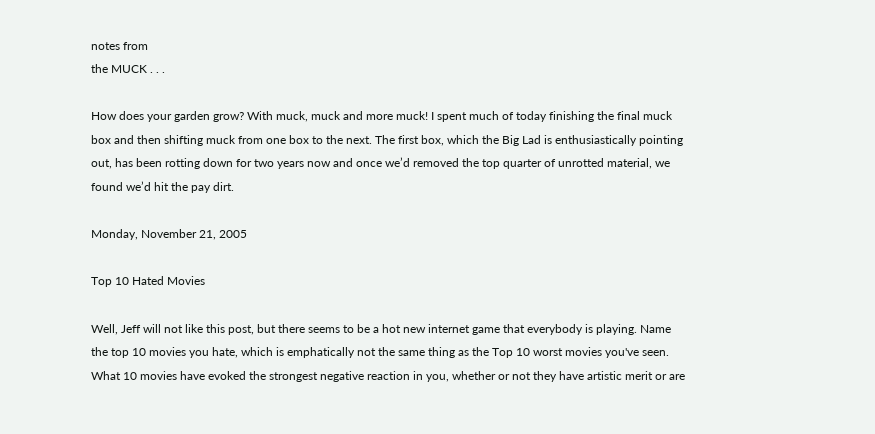notes from
the MUCK . . .

How does your garden grow? With muck, muck and more muck! I spent much of today finishing the final muck box and then shifting muck from one box to the next. The first box, which the Big Lad is enthusiastically pointing out, has been rotting down for two years now and once we’d removed the top quarter of unrotted material, we found we’d hit the pay dirt.

Monday, November 21, 2005

Top 10 Hated Movies

Well, Jeff will not like this post, but there seems to be a hot new internet game that everybody is playing. Name the top 10 movies you hate, which is emphatically not the same thing as the Top 10 worst movies you've seen. What 10 movies have evoked the strongest negative reaction in you, whether or not they have artistic merit or are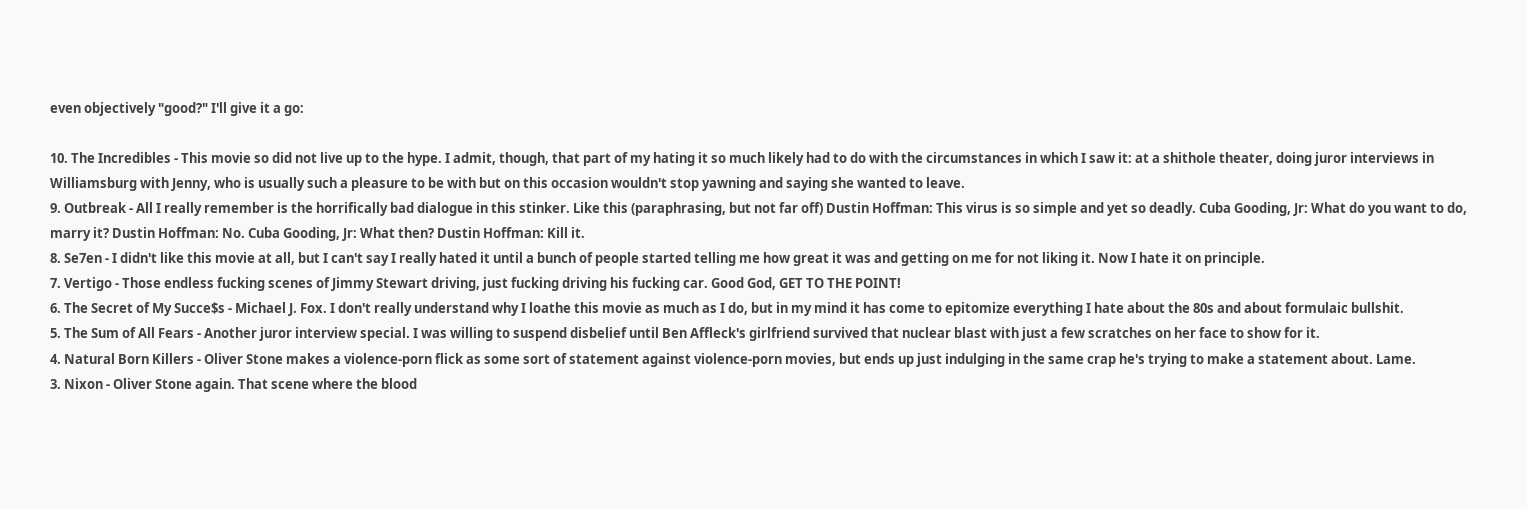even objectively "good?" I'll give it a go:

10. The Incredibles - This movie so did not live up to the hype. I admit, though, that part of my hating it so much likely had to do with the circumstances in which I saw it: at a shithole theater, doing juror interviews in Williamsburg with Jenny, who is usually such a pleasure to be with but on this occasion wouldn't stop yawning and saying she wanted to leave.
9. Outbreak - All I really remember is the horrifically bad dialogue in this stinker. Like this (paraphrasing, but not far off) Dustin Hoffman: This virus is so simple and yet so deadly. Cuba Gooding, Jr: What do you want to do, marry it? Dustin Hoffman: No. Cuba Gooding, Jr: What then? Dustin Hoffman: Kill it.
8. Se7en - I didn't like this movie at all, but I can't say I really hated it until a bunch of people started telling me how great it was and getting on me for not liking it. Now I hate it on principle.
7. Vertigo - Those endless fucking scenes of Jimmy Stewart driving, just fucking driving his fucking car. Good God, GET TO THE POINT!
6. The Secret of My Succe$s - Michael J. Fox. I don't really understand why I loathe this movie as much as I do, but in my mind it has come to epitomize everything I hate about the 80s and about formulaic bullshit.
5. The Sum of All Fears - Another juror interview special. I was willing to suspend disbelief until Ben Affleck's girlfriend survived that nuclear blast with just a few scratches on her face to show for it.
4. Natural Born Killers - Oliver Stone makes a violence-porn flick as some sort of statement against violence-porn movies, but ends up just indulging in the same crap he's trying to make a statement about. Lame.
3. Nixon - Oliver Stone again. That scene where the blood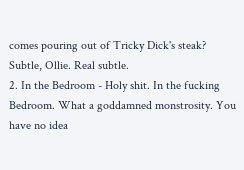comes pouring out of Tricky Dick's steak? Subtle, Ollie. Real subtle.
2. In the Bedroom - Holy shit. In the fucking Bedroom. What a goddamned monstrosity. You have no idea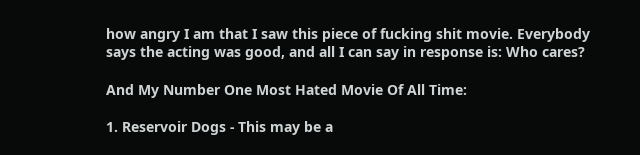how angry I am that I saw this piece of fucking shit movie. Everybody says the acting was good, and all I can say in response is: Who cares?

And My Number One Most Hated Movie Of All Time:

1. Reservoir Dogs - This may be a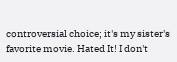controversial choice; it's my sister's favorite movie. Hated It! I don't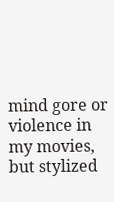mind gore or violence in my movies, but stylized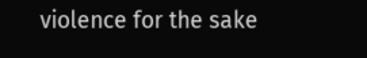violence for the sake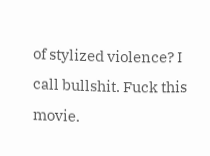of stylized violence? I call bullshit. Fuck this movie.